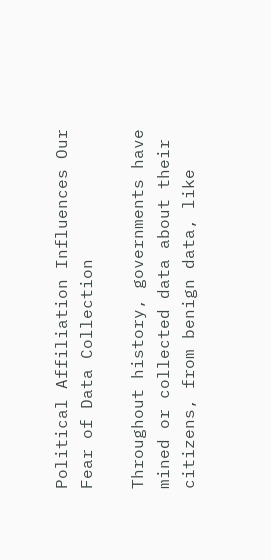Political Affiliation Influences Our Fear of Data Collection

Throughout history, governments have mined or collected data about their citizens, from benign data, like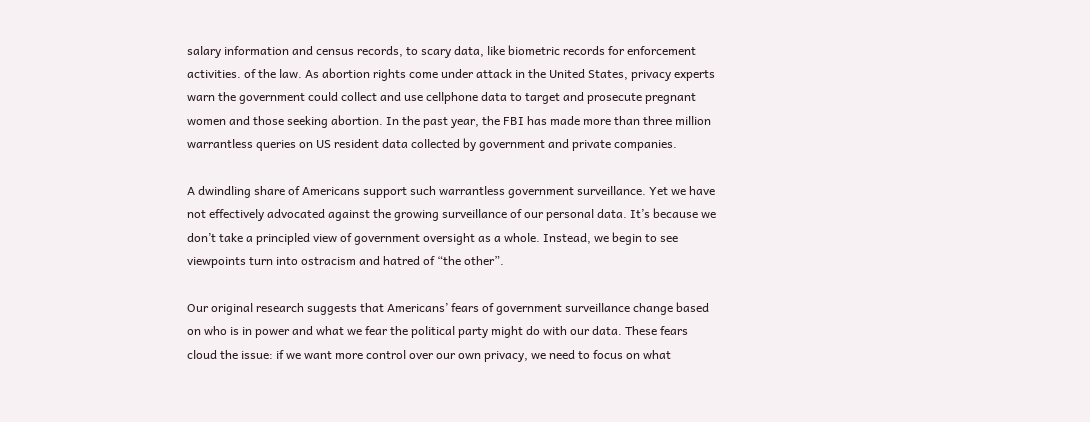salary information and census records, to scary data, like biometric records for enforcement activities. of the law. As abortion rights come under attack in the United States, privacy experts warn the government could collect and use cellphone data to target and prosecute pregnant women and those seeking abortion. In the past year, the FBI has made more than three million warrantless queries on US resident data collected by government and private companies.

A dwindling share of Americans support such warrantless government surveillance. Yet we have not effectively advocated against the growing surveillance of our personal data. It’s because we don’t take a principled view of government oversight as a whole. Instead, we begin to see viewpoints turn into ostracism and hatred of “the other”.

Our original research suggests that Americans’ fears of government surveillance change based on who is in power and what we fear the political party might do with our data. These fears cloud the issue: if we want more control over our own privacy, we need to focus on what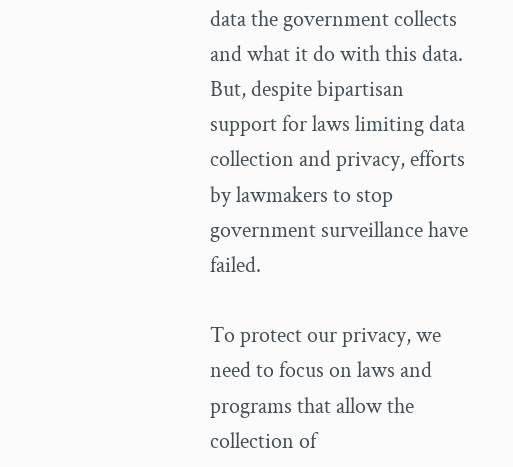data the government collects and what it do with this data. But, despite bipartisan support for laws limiting data collection and privacy, efforts by lawmakers to stop government surveillance have failed.

To protect our privacy, we need to focus on laws and programs that allow the collection of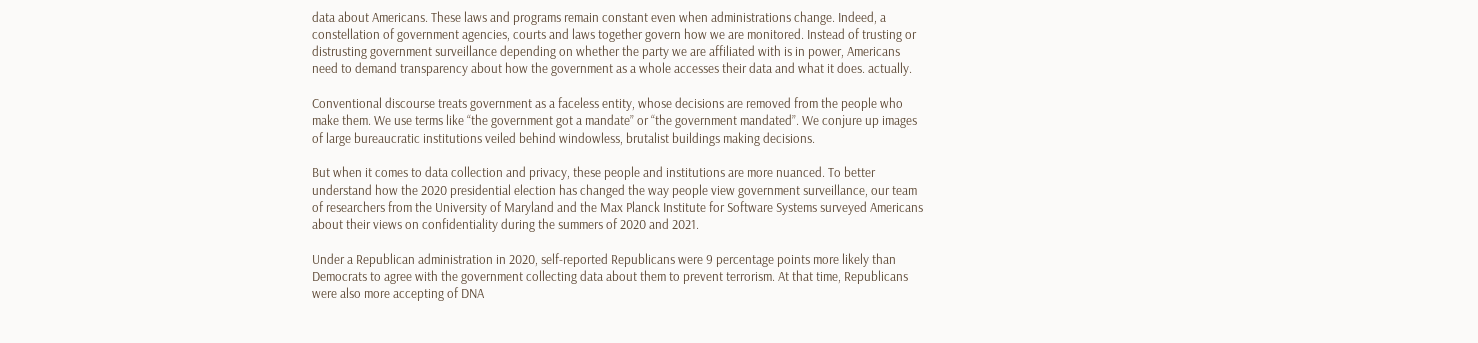data about Americans. These laws and programs remain constant even when administrations change. Indeed, a constellation of government agencies, courts and laws together govern how we are monitored. Instead of trusting or distrusting government surveillance depending on whether the party we are affiliated with is in power, Americans need to demand transparency about how the government as a whole accesses their data and what it does. actually.

Conventional discourse treats government as a faceless entity, whose decisions are removed from the people who make them. We use terms like “the government got a mandate” or “the government mandated”. We conjure up images of large bureaucratic institutions veiled behind windowless, brutalist buildings making decisions.

But when it comes to data collection and privacy, these people and institutions are more nuanced. To better understand how the 2020 presidential election has changed the way people view government surveillance, our team of researchers from the University of Maryland and the Max Planck Institute for Software Systems surveyed Americans about their views on confidentiality during the summers of 2020 and 2021.

Under a Republican administration in 2020, self-reported Republicans were 9 percentage points more likely than Democrats to agree with the government collecting data about them to prevent terrorism. At that time, Republicans were also more accepting of DNA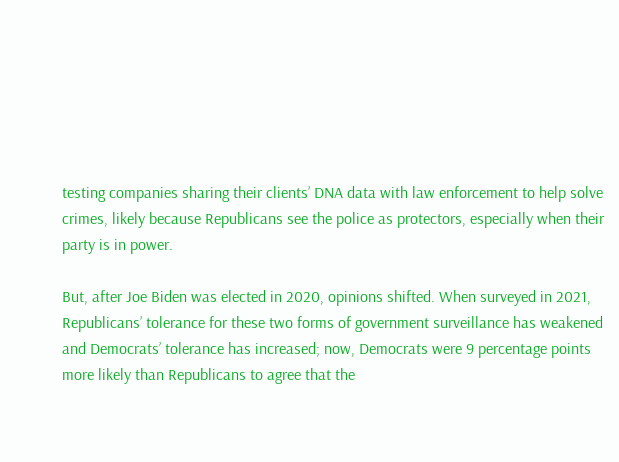testing companies sharing their clients’ DNA data with law enforcement to help solve crimes, likely because Republicans see the police as protectors, especially when their party is in power.

But, after Joe Biden was elected in 2020, opinions shifted. When surveyed in 2021, Republicans’ tolerance for these two forms of government surveillance has weakened and Democrats’ tolerance has increased; now, Democrats were 9 percentage points more likely than Republicans to agree that the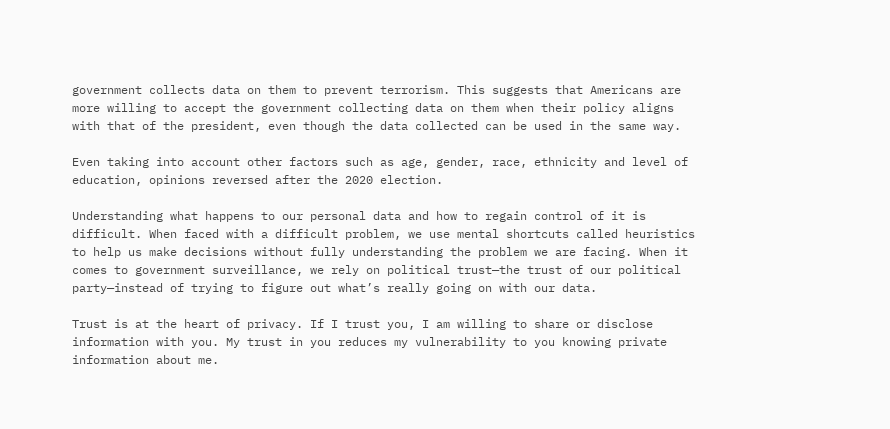government collects data on them to prevent terrorism. This suggests that Americans are more willing to accept the government collecting data on them when their policy aligns with that of the president, even though the data collected can be used in the same way.

Even taking into account other factors such as age, gender, race, ethnicity and level of education, opinions reversed after the 2020 election.

Understanding what happens to our personal data and how to regain control of it is difficult. When faced with a difficult problem, we use mental shortcuts called heuristics to help us make decisions without fully understanding the problem we are facing. When it comes to government surveillance, we rely on political trust—the trust of our political party—instead of trying to figure out what’s really going on with our data.

Trust is at the heart of privacy. If I trust you, I am willing to share or disclose information with you. My trust in you reduces my vulnerability to you knowing private information about me.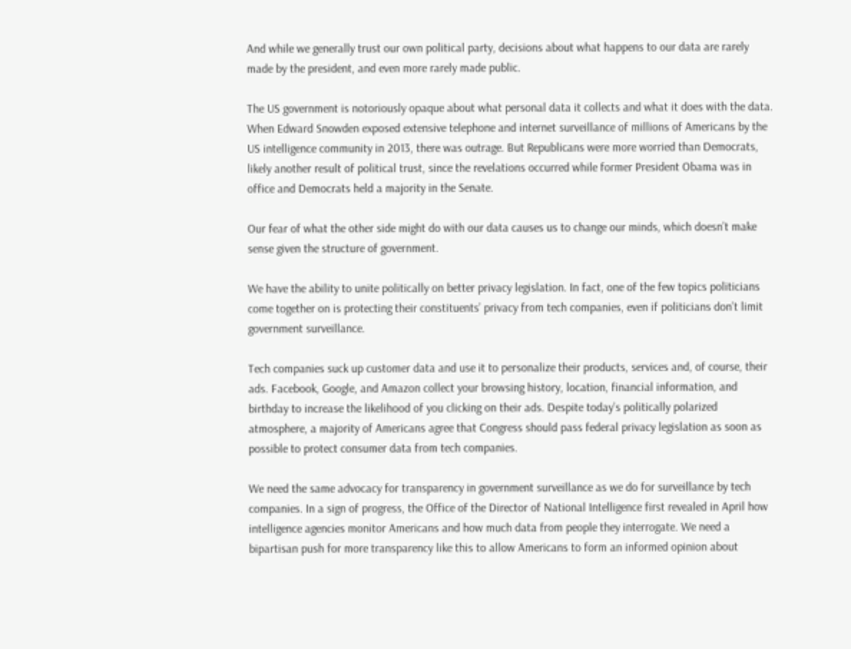And while we generally trust our own political party, decisions about what happens to our data are rarely made by the president, and even more rarely made public.

The US government is notoriously opaque about what personal data it collects and what it does with the data. When Edward Snowden exposed extensive telephone and internet surveillance of millions of Americans by the US intelligence community in 2013, there was outrage. But Republicans were more worried than Democrats, likely another result of political trust, since the revelations occurred while former President Obama was in office and Democrats held a majority in the Senate.

Our fear of what the other side might do with our data causes us to change our minds, which doesn’t make sense given the structure of government.

We have the ability to unite politically on better privacy legislation. In fact, one of the few topics politicians come together on is protecting their constituents’ privacy from tech companies, even if politicians don’t limit government surveillance.

Tech companies suck up customer data and use it to personalize their products, services and, of course, their ads. Facebook, Google, and Amazon collect your browsing history, location, financial information, and birthday to increase the likelihood of you clicking on their ads. Despite today’s politically polarized atmosphere, a majority of Americans agree that Congress should pass federal privacy legislation as soon as possible to protect consumer data from tech companies.

We need the same advocacy for transparency in government surveillance as we do for surveillance by tech companies. In a sign of progress, the Office of the Director of National Intelligence first revealed in April how intelligence agencies monitor Americans and how much data from people they interrogate. We need a bipartisan push for more transparency like this to allow Americans to form an informed opinion about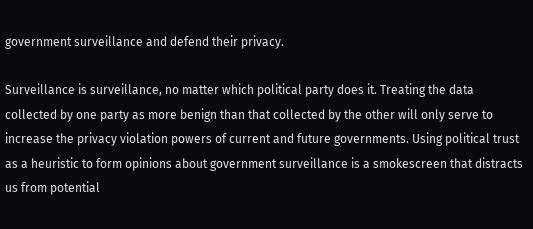government surveillance and defend their privacy.

Surveillance is surveillance, no matter which political party does it. Treating the data collected by one party as more benign than that collected by the other will only serve to increase the privacy violation powers of current and future governments. Using political trust as a heuristic to form opinions about government surveillance is a smokescreen that distracts us from potential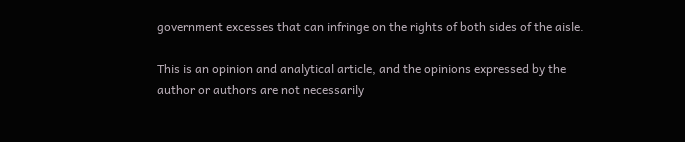government excesses that can infringe on the rights of both sides of the aisle.

This is an opinion and analytical article, and the opinions expressed by the author or authors are not necessarily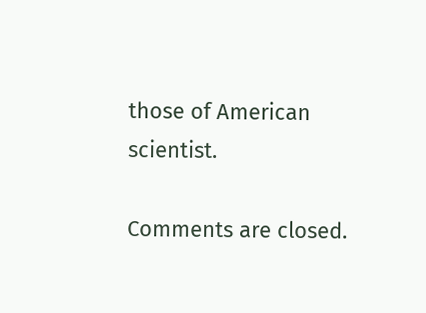those of American scientist.

Comments are closed.